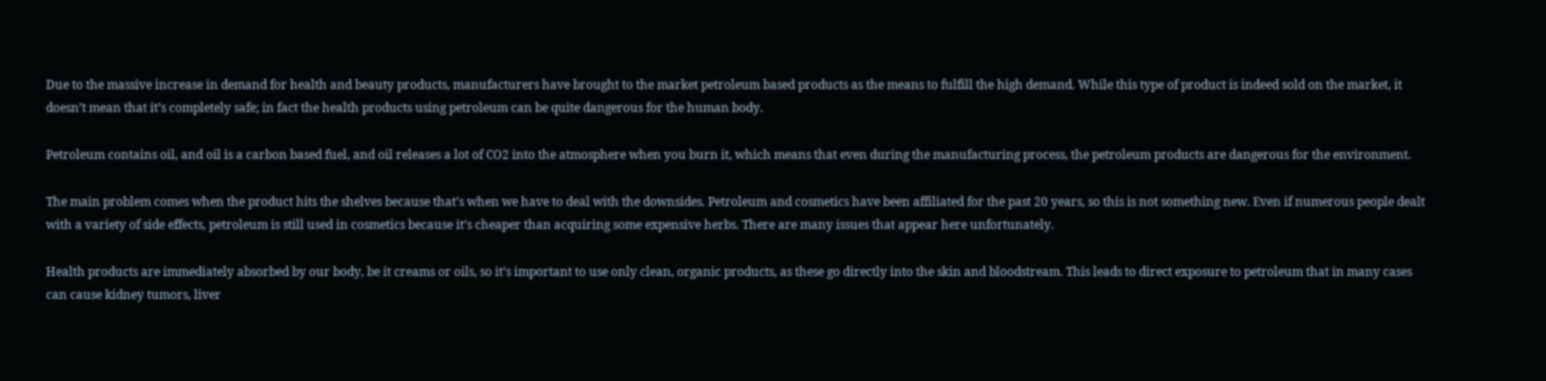Due to the massive increase in demand for health and beauty products, manufacturers have brought to the market petroleum based products as the means to fulfill the high demand. While this type of product is indeed sold on the market, it doesn’t mean that it’s completely safe; in fact the health products using petroleum can be quite dangerous for the human body.

Petroleum contains oil, and oil is a carbon based fuel, and oil releases a lot of CO2 into the atmosphere when you burn it, which means that even during the manufacturing process, the petroleum products are dangerous for the environment.

The main problem comes when the product hits the shelves because that’s when we have to deal with the downsides. Petroleum and cosmetics have been affiliated for the past 20 years, so this is not something new. Even if numerous people dealt with a variety of side effects, petroleum is still used in cosmetics because it’s cheaper than acquiring some expensive herbs. There are many issues that appear here unfortunately.

Health products are immediately absorbed by our body, be it creams or oils, so it’s important to use only clean, organic products, as these go directly into the skin and bloodstream. This leads to direct exposure to petroleum that in many cases can cause kidney tumors, liver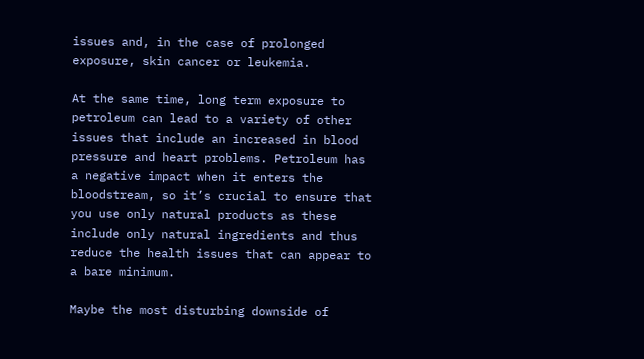issues and, in the case of prolonged exposure, skin cancer or leukemia.

At the same time, long term exposure to petroleum can lead to a variety of other issues that include an increased in blood pressure and heart problems. Petroleum has a negative impact when it enters the bloodstream, so it’s crucial to ensure that you use only natural products as these include only natural ingredients and thus reduce the health issues that can appear to a bare minimum.

Maybe the most disturbing downside of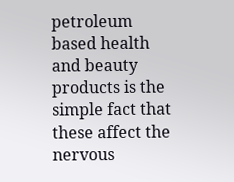petroleum based health and beauty products is the simple fact that these affect the nervous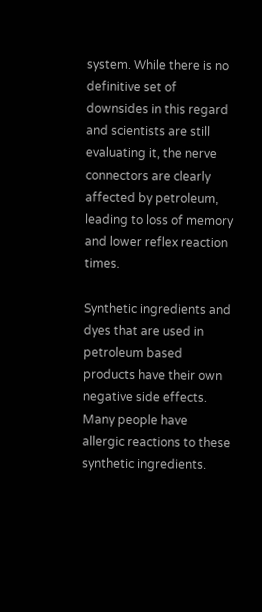system. While there is no definitive set of downsides in this regard and scientists are still evaluating it, the nerve connectors are clearly affected by petroleum, leading to loss of memory and lower reflex reaction times.

Synthetic ingredients and dyes that are used in petroleum based products have their own negative side effects. Many people have allergic reactions to these synthetic ingredients.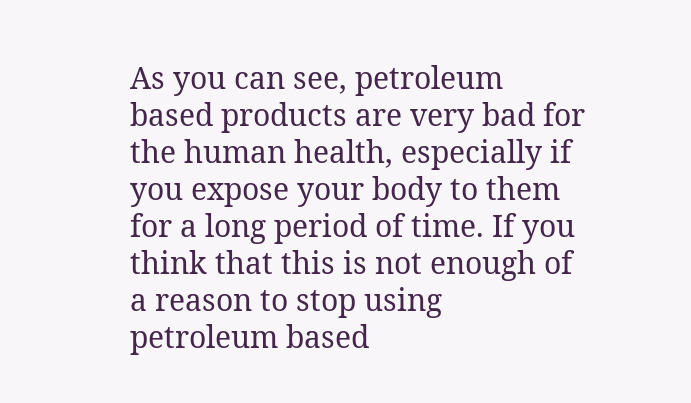As you can see, petroleum based products are very bad for the human health, especially if you expose your body to them for a long period of time. If you think that this is not enough of a reason to stop using petroleum based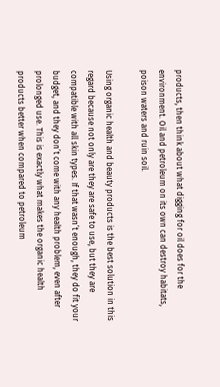products, then think about what digging for oil does for the environment. Oil and petroleum on its own can destroy habitats, poison waters and ruin soil.

Using organic health and beauty products is the best solution in this regard because not only are they are safe to use, but they are compatible with all skin types. If that wasn’t enough, they do fit your budget, and they don’t come with any health problem, even after prolonged use. This is exactly what makes the organic health products better when compared to petroleum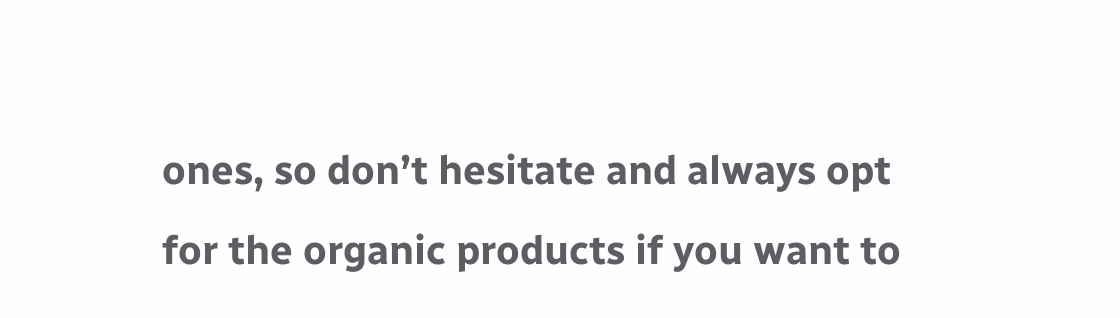ones, so don’t hesitate and always opt for the organic products if you want to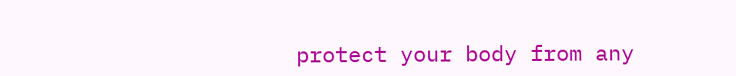protect your body from any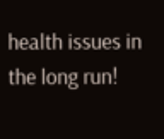health issues in the long run!